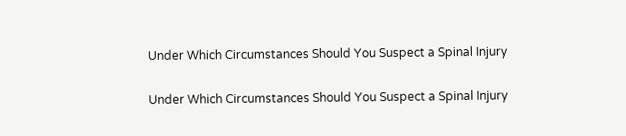Under Which Circumstances Should You Suspect a Spinal Injury

Under Which Circumstances Should You Suspect a Spinal Injury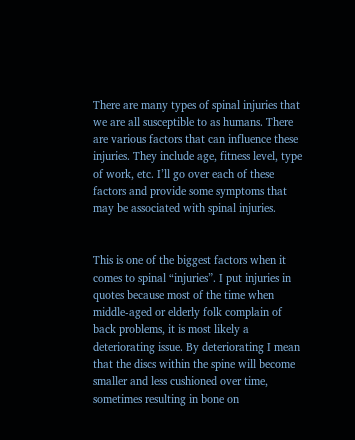There are many types of spinal injuries that we are all susceptible to as humans. There are various factors that can influence these injuries. They include age, fitness level, type of work, etc. I’ll go over each of these factors and provide some symptoms that may be associated with spinal injuries.


This is one of the biggest factors when it comes to spinal “injuries”. I put injuries in quotes because most of the time when middle-aged or elderly folk complain of back problems, it is most likely a deteriorating issue. By deteriorating I mean that the discs within the spine will become smaller and less cushioned over time, sometimes resulting in bone on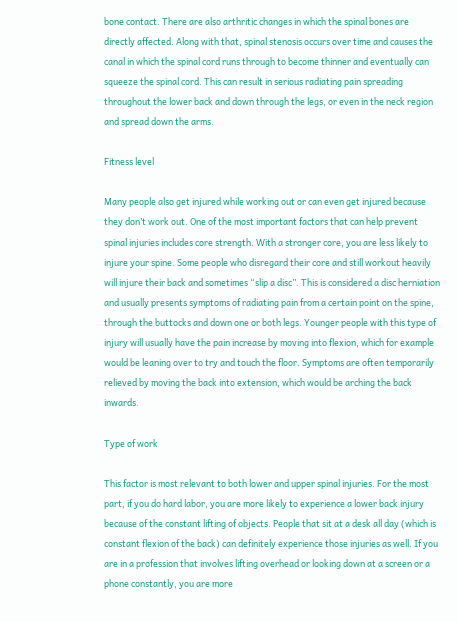bone contact. There are also arthritic changes in which the spinal bones are directly affected. Along with that, spinal stenosis occurs over time and causes the canal in which the spinal cord runs through to become thinner and eventually can squeeze the spinal cord. This can result in serious radiating pain spreading throughout the lower back and down through the legs, or even in the neck region and spread down the arms.

Fitness level

Many people also get injured while working out or can even get injured because they don’t work out. One of the most important factors that can help prevent spinal injuries includes core strength. With a stronger core, you are less likely to injure your spine. Some people who disregard their core and still workout heavily will injure their back and sometimes “slip a disc”. This is considered a disc herniation and usually presents symptoms of radiating pain from a certain point on the spine, through the buttocks and down one or both legs. Younger people with this type of injury will usually have the pain increase by moving into flexion, which for example would be leaning over to try and touch the floor. Symptoms are often temporarily relieved by moving the back into extension, which would be arching the back inwards.

Type of work

This factor is most relevant to both lower and upper spinal injuries. For the most part, if you do hard labor, you are more likely to experience a lower back injury because of the constant lifting of objects. People that sit at a desk all day (which is constant flexion of the back) can definitely experience those injuries as well. If you are in a profession that involves lifting overhead or looking down at a screen or a phone constantly, you are more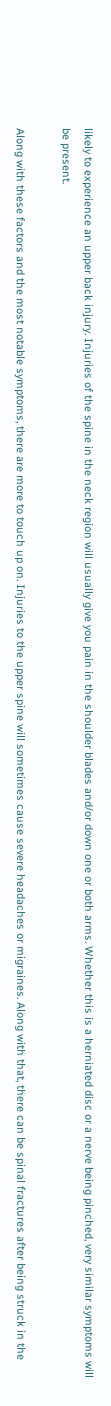likely to experience an upper back injury. Injuries of the spine in the neck region will usually give you pain in the shoulder blades and/or down one or both arms. Whether this is a herniated disc or a nerve being pinched, very similar symptoms will be present.

Along with these factors and the most notable symptoms, there are more to touch up on. Injuries to the upper spine will sometimes cause severe headaches or migraines. Along with that, there can be spinal fractures after being struck in the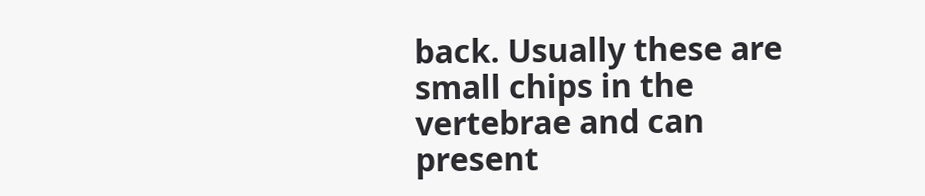back. Usually these are small chips in the vertebrae and can present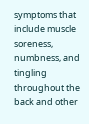symptoms that include muscle soreness, numbness, and tingling throughout the back and other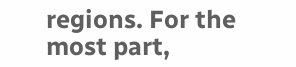regions. For the most part,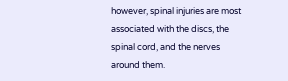however, spinal injuries are most associated with the discs, the spinal cord, and the nerves around them.